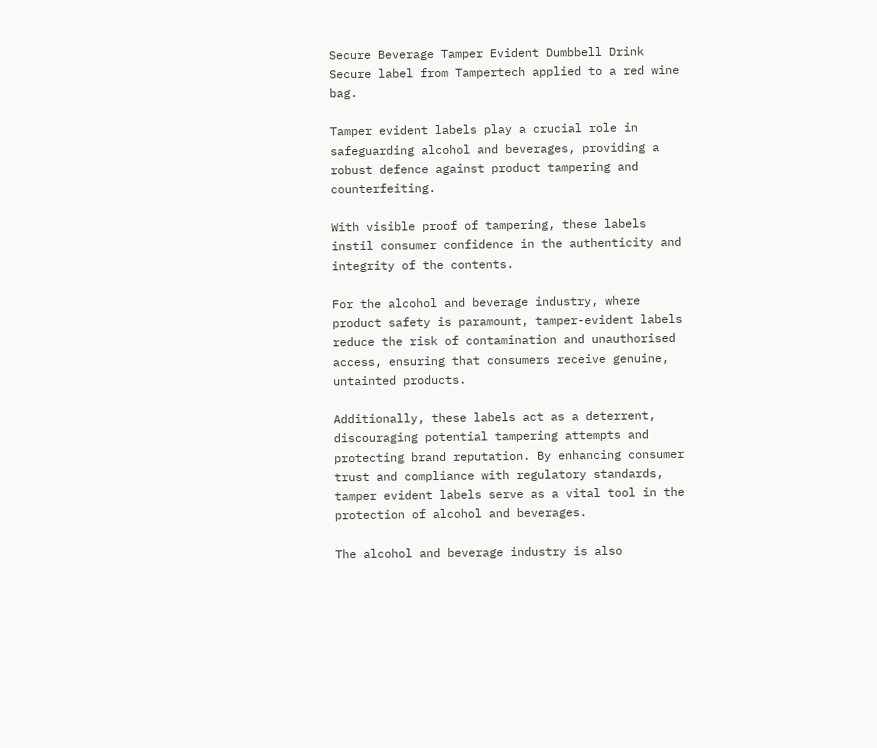Secure Beverage Tamper Evident Dumbbell Drink Secure label from Tampertech applied to a red wine bag.

Tamper evident labels play a crucial role in safeguarding alcohol and beverages, providing a robust defence against product tampering and counterfeiting.

With visible proof of tampering, these labels instil consumer confidence in the authenticity and integrity of the contents.

For the alcohol and beverage industry, where product safety is paramount, tamper-evident labels reduce the risk of contamination and unauthorised access, ensuring that consumers receive genuine, untainted products.

Additionally, these labels act as a deterrent, discouraging potential tampering attempts and protecting brand reputation. By enhancing consumer trust and compliance with regulatory standards, tamper evident labels serve as a vital tool in the protection of alcohol and beverages.

The alcohol and beverage industry is also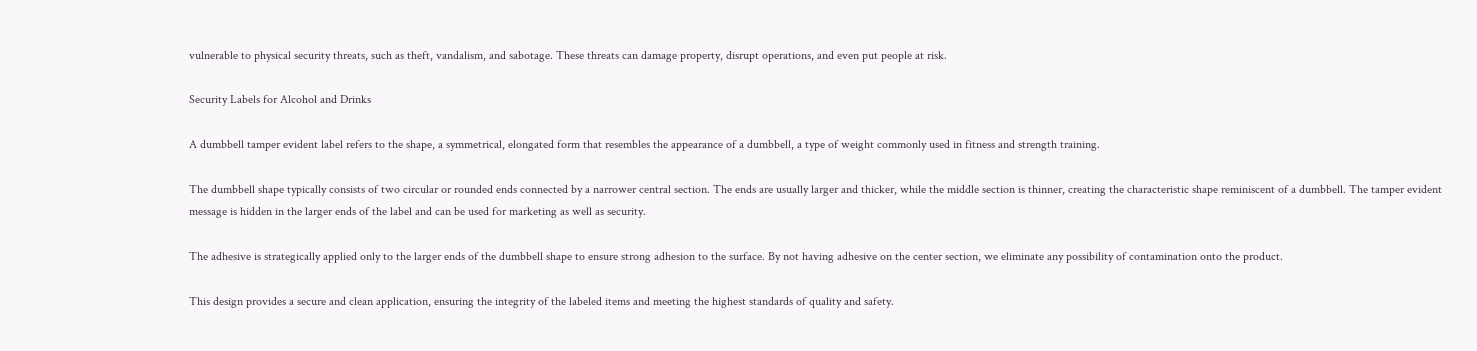vulnerable to physical security threats, such as theft, vandalism, and sabotage. These threats can damage property, disrupt operations, and even put people at risk.

Security Labels for Alcohol and Drinks

A dumbbell tamper evident label refers to the shape, a symmetrical, elongated form that resembles the appearance of a dumbbell, a type of weight commonly used in fitness and strength training.

The dumbbell shape typically consists of two circular or rounded ends connected by a narrower central section. The ends are usually larger and thicker, while the middle section is thinner, creating the characteristic shape reminiscent of a dumbbell. The tamper evident message is hidden in the larger ends of the label and can be used for marketing as well as security.

The adhesive is strategically applied only to the larger ends of the dumbbell shape to ensure strong adhesion to the surface. By not having adhesive on the center section, we eliminate any possibility of contamination onto the product.

This design provides a secure and clean application, ensuring the integrity of the labeled items and meeting the highest standards of quality and safety.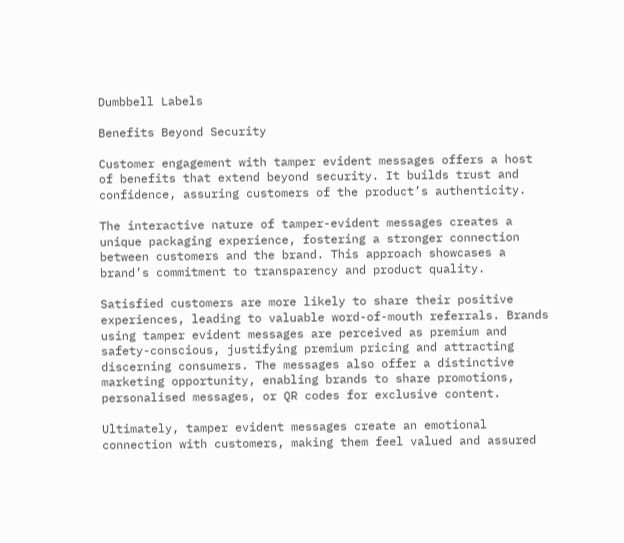Dumbbell Labels

Benefits Beyond Security

Customer engagement with tamper evident messages offers a host of benefits that extend beyond security. It builds trust and confidence, assuring customers of the product’s authenticity.

The interactive nature of tamper-evident messages creates a unique packaging experience, fostering a stronger connection between customers and the brand. This approach showcases a brand’s commitment to transparency and product quality.

Satisfied customers are more likely to share their positive experiences, leading to valuable word-of-mouth referrals. Brands using tamper evident messages are perceived as premium and safety-conscious, justifying premium pricing and attracting discerning consumers. The messages also offer a distinctive marketing opportunity, enabling brands to share promotions, personalised messages, or QR codes for exclusive content.

Ultimately, tamper evident messages create an emotional connection with customers, making them feel valued and assured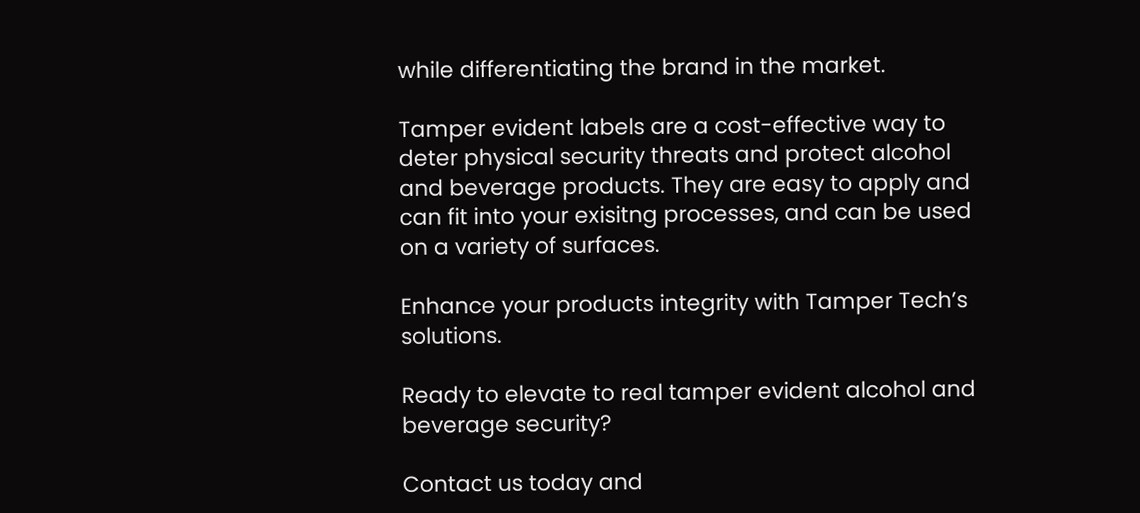while differentiating the brand in the market.

Tamper evident labels are a cost-effective way to deter physical security threats and protect alcohol and beverage products. They are easy to apply and can fit into your exisitng processes, and can be used on a variety of surfaces.

Enhance your products integrity with Tamper Tech’s solutions.

Ready to elevate to real tamper evident alcohol and beverage security?

Contact us today and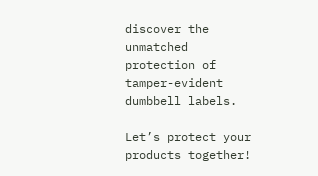discover the unmatched protection of tamper-evident dumbbell labels.

Let’s protect your products together!